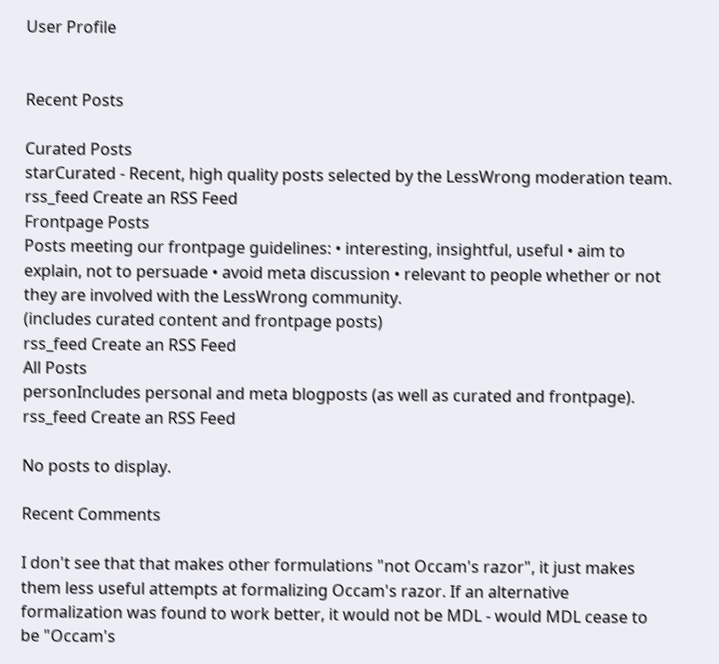User Profile


Recent Posts

Curated Posts
starCurated - Recent, high quality posts selected by the LessWrong moderation team.
rss_feed Create an RSS Feed
Frontpage Posts
Posts meeting our frontpage guidelines: • interesting, insightful, useful • aim to explain, not to persuade • avoid meta discussion • relevant to people whether or not they are involved with the LessWrong community.
(includes curated content and frontpage posts)
rss_feed Create an RSS Feed
All Posts
personIncludes personal and meta blogposts (as well as curated and frontpage).
rss_feed Create an RSS Feed

No posts to display.

Recent Comments

I don't see that that makes other formulations "not Occam's razor", it just makes them less useful attempts at formalizing Occam's razor. If an alternative formalization was found to work better, it would not be MDL - would MDL cease to be "Occam's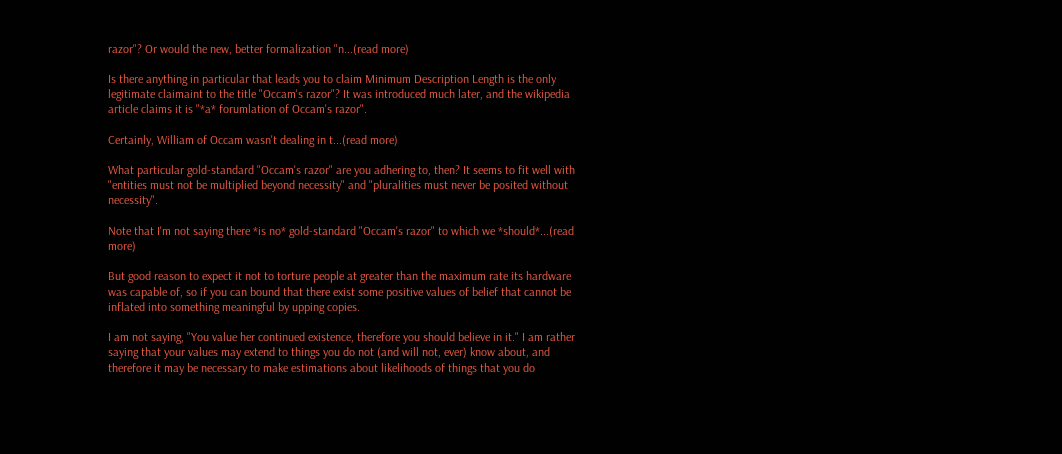razor"? Or would the new, better formalization "n...(read more)

Is there anything in particular that leads you to claim Minimum Description Length is the only legitimate claimaint to the title "Occam's razor"? It was introduced much later, and the wikipedia article claims it is "*a* forumlation of Occam's razor".

Certainly, William of Occam wasn't dealing in t...(read more)

What particular gold-standard "Occam's razor" are you adhering to, then? It seems to fit well with "entities must not be multiplied beyond necessity" and "pluralities must never be posited without necessity".

Note that I'm not saying there *is no* gold-standard "Occam's razor" to which we *should*...(read more)

But good reason to expect it not to torture people at greater than the maximum rate its hardware was capable of, so if you can bound that there exist some positive values of belief that cannot be inflated into something meaningful by upping copies.

I am not saying, "You value her continued existence, therefore you should believe in it." I am rather saying that your values may extend to things you do not (and will not, ever) know about, and therefore it may be necessary to make estimations about likelihoods of things that you do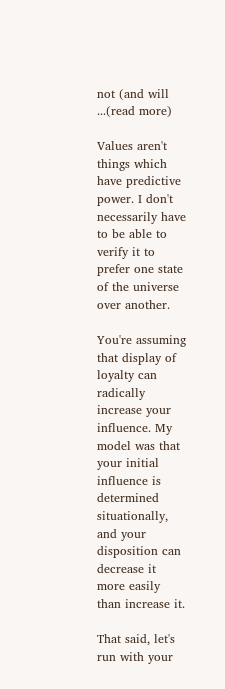not (and will ...(read more)

Values aren't things which have predictive power. I don't necessarily have to be able to verify it to prefer one state of the universe over another.

You're assuming that display of loyalty can radically increase your influence. My model was that your initial influence is determined situationally, and your disposition can decrease it more easily than increase it.

That said, let's run with your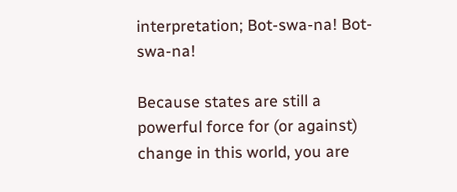interpretation; Bot-swa-na! Bot-swa-na!

Because states are still a powerful force for (or against) change in this world, you are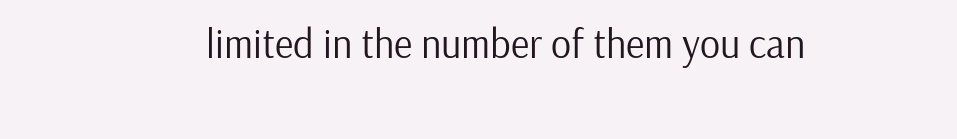limited in the number of them you can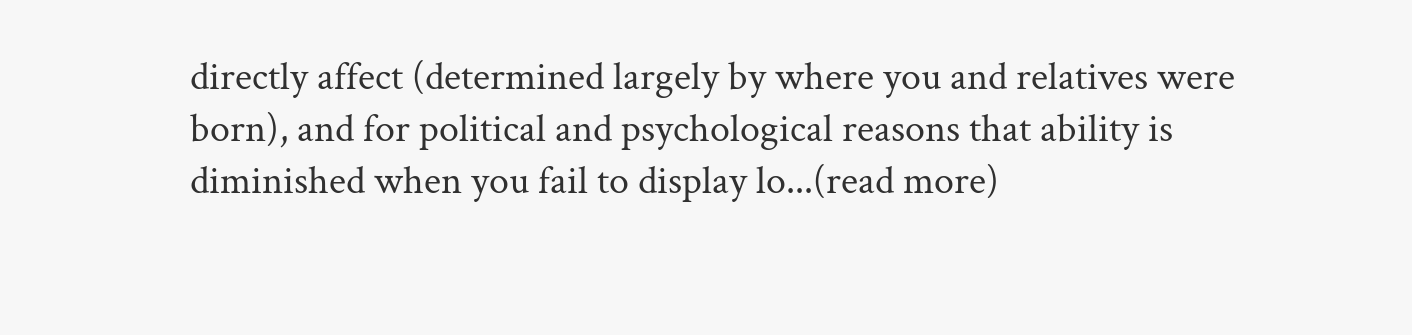directly affect (determined largely by where you and relatives were born), and for political and psychological reasons that ability is diminished when you fail to display lo...(read more)